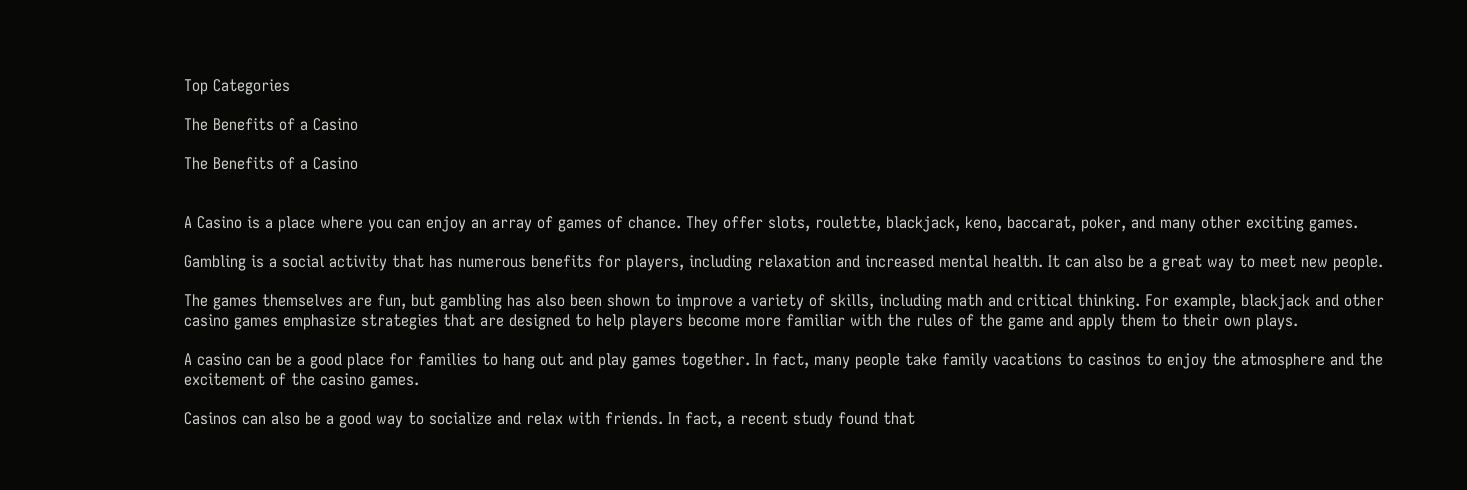Top Categories

The Benefits of a Casino

The Benefits of a Casino


A Casino is a place where you can enjoy an array of games of chance. They offer slots, roulette, blackjack, keno, baccarat, poker, and many other exciting games.

Gambling is a social activity that has numerous benefits for players, including relaxation and increased mental health. It can also be a great way to meet new people.

The games themselves are fun, but gambling has also been shown to improve a variety of skills, including math and critical thinking. For example, blackjack and other casino games emphasize strategies that are designed to help players become more familiar with the rules of the game and apply them to their own plays.

A casino can be a good place for families to hang out and play games together. In fact, many people take family vacations to casinos to enjoy the atmosphere and the excitement of the casino games.

Casinos can also be a good way to socialize and relax with friends. In fact, a recent study found that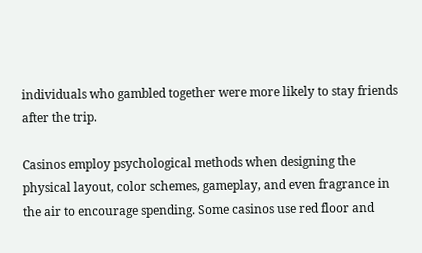individuals who gambled together were more likely to stay friends after the trip.

Casinos employ psychological methods when designing the physical layout, color schemes, gameplay, and even fragrance in the air to encourage spending. Some casinos use red floor and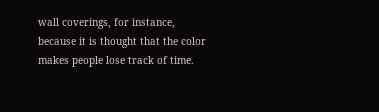wall coverings, for instance, because it is thought that the color makes people lose track of time.